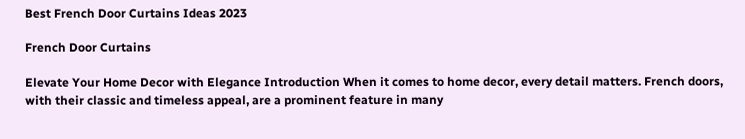Best French Door Curtains Ideas 2023

French Door Curtains

Elevate Your Home Decor with Elegance Introduction When it comes to home decor, every detail matters. French doors, with their classic and timeless appeal, are a prominent feature in many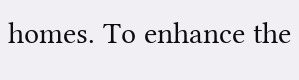homes. To enhance the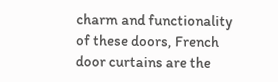charm and functionality of these doors, French door curtains are the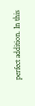perfect addition. In this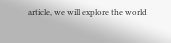article, we will explore the world